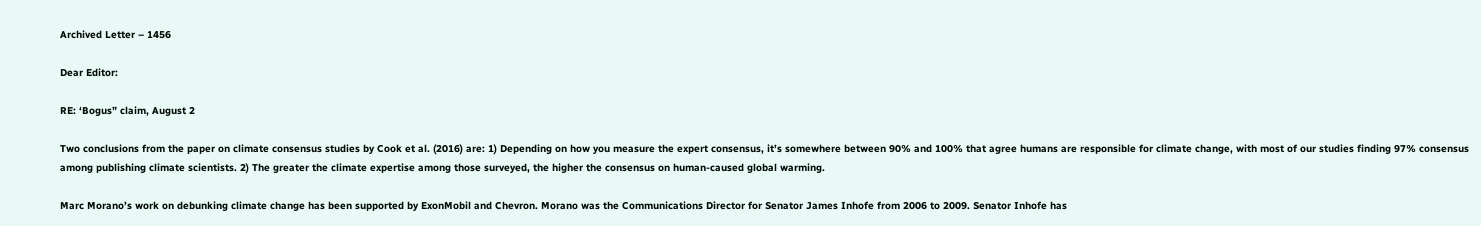Archived Letter – 1456

Dear Editor:

RE: ‘Bogus” claim, August 2

Two conclusions from the paper on climate consensus studies by Cook et al. (2016) are: 1) Depending on how you measure the expert consensus, it’s somewhere between 90% and 100% that agree humans are responsible for climate change, with most of our studies finding 97% consensus among publishing climate scientists. 2) The greater the climate expertise among those surveyed, the higher the consensus on human-caused global warming.

Marc Morano’s work on debunking climate change has been supported by ExonMobil and Chevron. Morano was the Communications Director for Senator James Inhofe from 2006 to 2009. Senator Inhofe has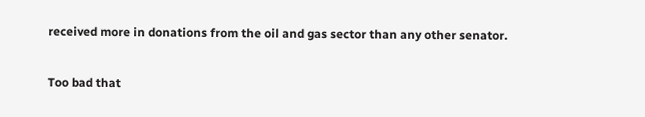received more in donations from the oil and gas sector than any other senator.

Too bad that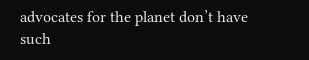advocates for the planet don’t have such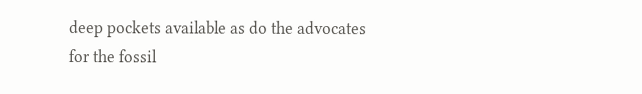deep pockets available as do the advocates for the fossil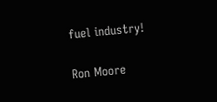fuel industry!

Ron Moore